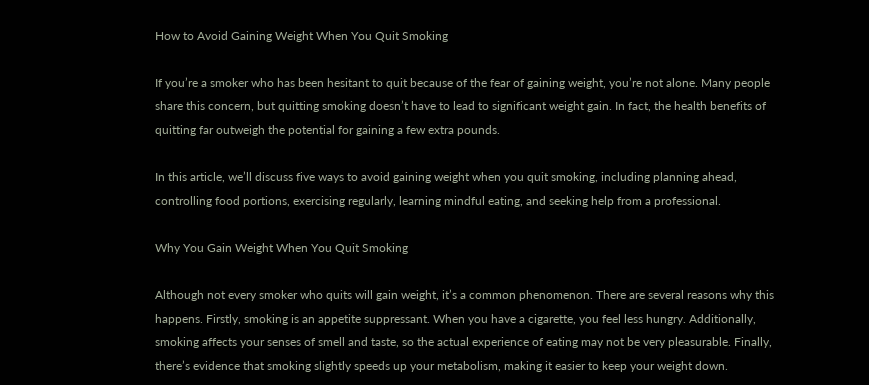How to Avoid Gaining Weight When You Quit Smoking

If you’re a smoker who has been hesitant to quit because of the fear of gaining weight, you’re not alone. Many people share this concern, but quitting smoking doesn’t have to lead to significant weight gain. In fact, the health benefits of quitting far outweigh the potential for gaining a few extra pounds.

In this article, we’ll discuss five ways to avoid gaining weight when you quit smoking, including planning ahead, controlling food portions, exercising regularly, learning mindful eating, and seeking help from a professional.

Why You Gain Weight When You Quit Smoking

Although not every smoker who quits will gain weight, it’s a common phenomenon. There are several reasons why this happens. Firstly, smoking is an appetite suppressant. When you have a cigarette, you feel less hungry. Additionally, smoking affects your senses of smell and taste, so the actual experience of eating may not be very pleasurable. Finally, there’s evidence that smoking slightly speeds up your metabolism, making it easier to keep your weight down.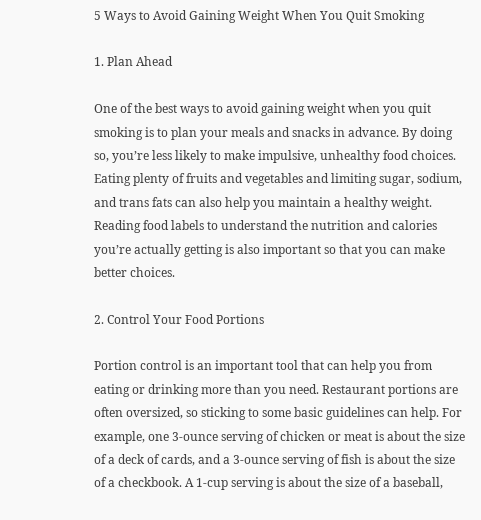5 Ways to Avoid Gaining Weight When You Quit Smoking

1. Plan Ahead

One of the best ways to avoid gaining weight when you quit smoking is to plan your meals and snacks in advance. By doing so, you’re less likely to make impulsive, unhealthy food choices. Eating plenty of fruits and vegetables and limiting sugar, sodium, and trans fats can also help you maintain a healthy weight. Reading food labels to understand the nutrition and calories you’re actually getting is also important so that you can make better choices.

2. Control Your Food Portions

Portion control is an important tool that can help you from eating or drinking more than you need. Restaurant portions are often oversized, so sticking to some basic guidelines can help. For example, one 3-ounce serving of chicken or meat is about the size of a deck of cards, and a 3-ounce serving of fish is about the size of a checkbook. A 1-cup serving is about the size of a baseball,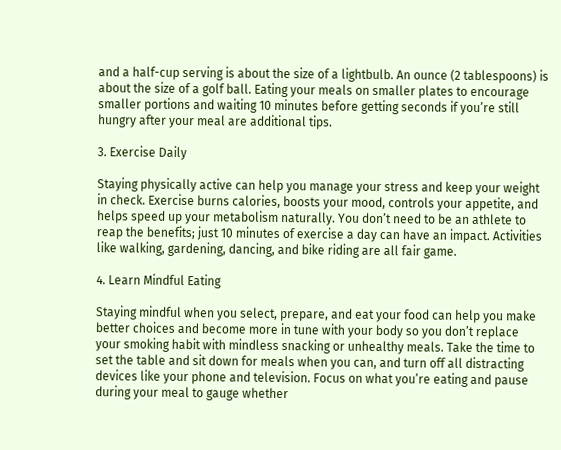and a half-cup serving is about the size of a lightbulb. An ounce (2 tablespoons) is about the size of a golf ball. Eating your meals on smaller plates to encourage smaller portions and waiting 10 minutes before getting seconds if you’re still hungry after your meal are additional tips.

3. Exercise Daily

Staying physically active can help you manage your stress and keep your weight in check. Exercise burns calories, boosts your mood, controls your appetite, and helps speed up your metabolism naturally. You don’t need to be an athlete to reap the benefits; just 10 minutes of exercise a day can have an impact. Activities like walking, gardening, dancing, and bike riding are all fair game.

4. Learn Mindful Eating

Staying mindful when you select, prepare, and eat your food can help you make better choices and become more in tune with your body so you don’t replace your smoking habit with mindless snacking or unhealthy meals. Take the time to set the table and sit down for meals when you can, and turn off all distracting devices like your phone and television. Focus on what you’re eating and pause during your meal to gauge whether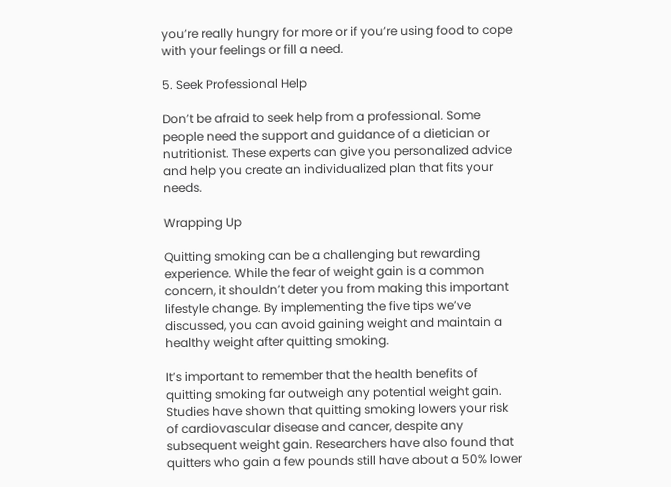you’re really hungry for more or if you’re using food to cope with your feelings or fill a need.

5. Seek Professional Help

Don’t be afraid to seek help from a professional. Some people need the support and guidance of a dietician or nutritionist. These experts can give you personalized advice and help you create an individualized plan that fits your needs.

Wrapping Up

Quitting smoking can be a challenging but rewarding experience. While the fear of weight gain is a common concern, it shouldn’t deter you from making this important lifestyle change. By implementing the five tips we’ve discussed, you can avoid gaining weight and maintain a healthy weight after quitting smoking.

It’s important to remember that the health benefits of quitting smoking far outweigh any potential weight gain. Studies have shown that quitting smoking lowers your risk of cardiovascular disease and cancer, despite any subsequent weight gain. Researchers have also found that quitters who gain a few pounds still have about a 50% lower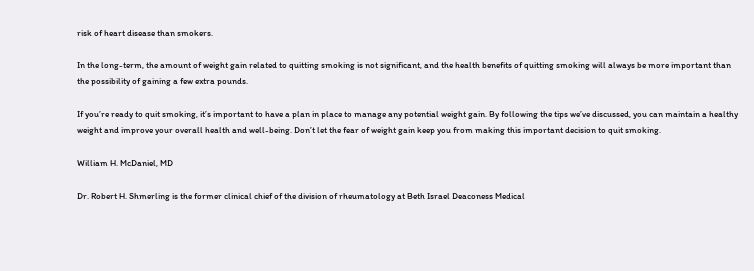risk of heart disease than smokers.

In the long-term, the amount of weight gain related to quitting smoking is not significant, and the health benefits of quitting smoking will always be more important than the possibility of gaining a few extra pounds.

If you’re ready to quit smoking, it’s important to have a plan in place to manage any potential weight gain. By following the tips we’ve discussed, you can maintain a healthy weight and improve your overall health and well-being. Don’t let the fear of weight gain keep you from making this important decision to quit smoking.

William H. McDaniel, MD

Dr. Robert H. Shmerling is the former clinical chief of the division of rheumatology at Beth Israel Deaconess Medical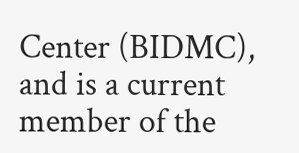Center (BIDMC), and is a current member of the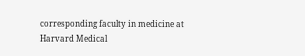corresponding faculty in medicine at Harvard Medical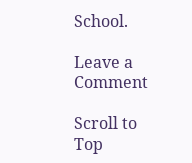School.

Leave a Comment

Scroll to Top